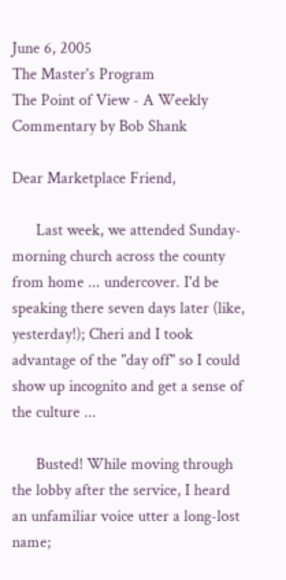June 6, 2005
The Master's Program
The Point of View - A Weekly Commentary by Bob Shank

Dear Marketplace Friend,

      Last week, we attended Sunday-morning church across the county from home ... undercover. I'd be speaking there seven days later (like, yesterday!); Cheri and I took advantage of the "day off" so I could show up incognito and get a sense of the culture ...

      Busted! While moving through the lobby after the service, I heard an unfamiliar voice utter a long-lost name;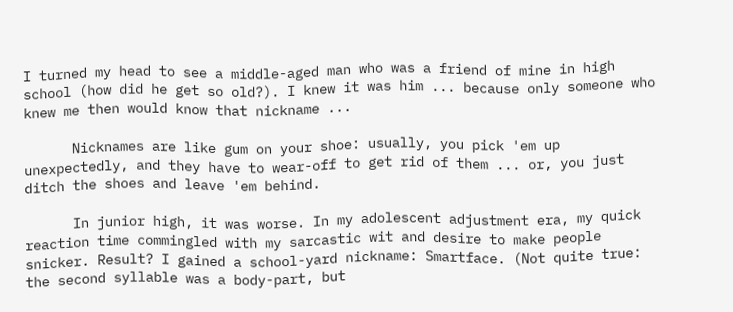I turned my head to see a middle-aged man who was a friend of mine in high school (how did he get so old?). I knew it was him ... because only someone who knew me then would know that nickname ...

      Nicknames are like gum on your shoe: usually, you pick 'em up unexpectedly, and they have to wear-off to get rid of them ... or, you just ditch the shoes and leave 'em behind.

      In junior high, it was worse. In my adolescent adjustment era, my quick reaction time commingled with my sarcastic wit and desire to make people snicker. Result? I gained a school-yard nickname: Smartface. (Not quite true: the second syllable was a body-part, but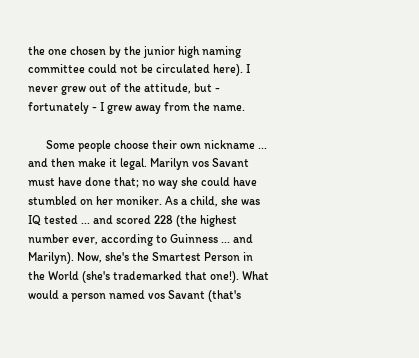the one chosen by the junior high naming committee could not be circulated here). I never grew out of the attitude, but - fortunately - I grew away from the name.

      Some people choose their own nickname ... and then make it legal. Marilyn vos Savant must have done that; no way she could have stumbled on her moniker. As a child, she was IQ tested ... and scored 228 (the highest number ever, according to Guinness ... and Marilyn). Now, she's the Smartest Person in the World (she's trademarked that one!). What would a person named vos Savant (that's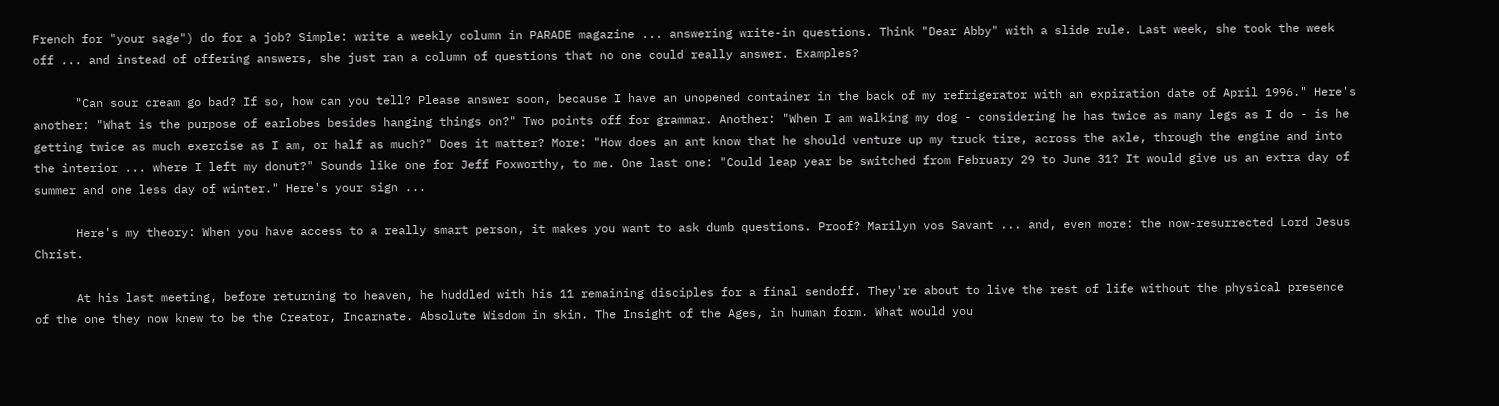French for "your sage") do for a job? Simple: write a weekly column in PARADE magazine ... answering write-in questions. Think "Dear Abby" with a slide rule. Last week, she took the week off ... and instead of offering answers, she just ran a column of questions that no one could really answer. Examples?

      "Can sour cream go bad? If so, how can you tell? Please answer soon, because I have an unopened container in the back of my refrigerator with an expiration date of April 1996." Here's another: "What is the purpose of earlobes besides hanging things on?" Two points off for grammar. Another: "When I am walking my dog - considering he has twice as many legs as I do - is he getting twice as much exercise as I am, or half as much?" Does it matter? More: "How does an ant know that he should venture up my truck tire, across the axle, through the engine and into the interior ... where I left my donut?" Sounds like one for Jeff Foxworthy, to me. One last one: "Could leap year be switched from February 29 to June 31? It would give us an extra day of summer and one less day of winter." Here's your sign ...

      Here's my theory: When you have access to a really smart person, it makes you want to ask dumb questions. Proof? Marilyn vos Savant ... and, even more: the now-resurrected Lord Jesus Christ.

      At his last meeting, before returning to heaven, he huddled with his 11 remaining disciples for a final sendoff. They're about to live the rest of life without the physical presence of the one they now knew to be the Creator, Incarnate. Absolute Wisdom in skin. The Insight of the Ages, in human form. What would you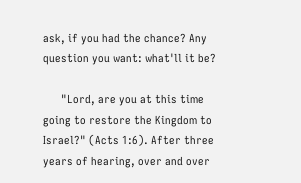ask, if you had the chance? Any question you want: what'll it be?

      "Lord, are you at this time going to restore the Kingdom to Israel?" (Acts 1:6). After three years of hearing, over and over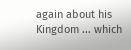again about his Kingdom ... which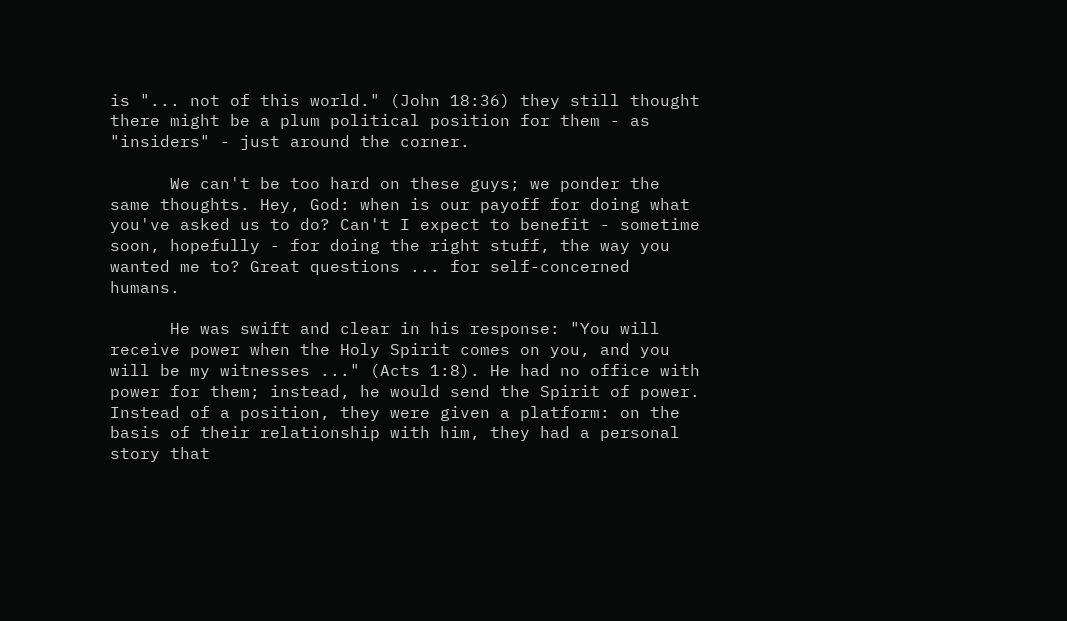is "... not of this world." (John 18:36) they still thought there might be a plum political position for them - as "insiders" - just around the corner.

      We can't be too hard on these guys; we ponder the same thoughts. Hey, God: when is our payoff for doing what you've asked us to do? Can't I expect to benefit - sometime soon, hopefully - for doing the right stuff, the way you wanted me to? Great questions ... for self-concerned humans.

      He was swift and clear in his response: "You will receive power when the Holy Spirit comes on you, and you will be my witnesses ..." (Acts 1:8). He had no office with power for them; instead, he would send the Spirit of power. Instead of a position, they were given a platform: on the basis of their relationship with him, they had a personal story that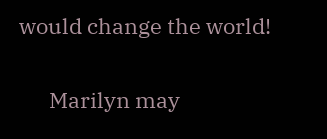would change the world!

      Marilyn may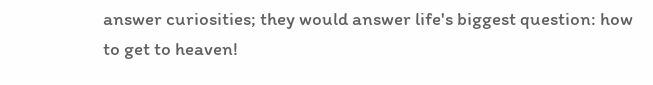answer curiosities; they would answer life's biggest question: how to get to heaven!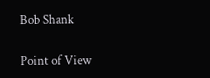Bob Shank

Point of View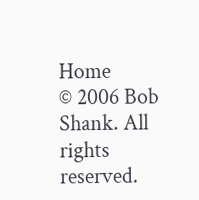Home
© 2006 Bob Shank. All rights reserved.